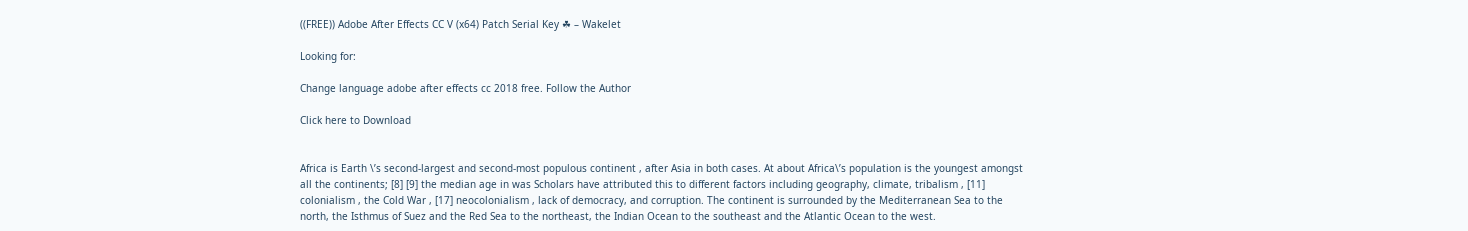((FREE)) Adobe After Effects CC V (x64) Patch Serial Key ☘ – Wakelet

Looking for:

Change language adobe after effects cc 2018 free. Follow the Author

Click here to Download


Africa is Earth \’s second-largest and second-most populous continent , after Asia in both cases. At about Africa\’s population is the youngest amongst all the continents; [8] [9] the median age in was Scholars have attributed this to different factors including geography, climate, tribalism , [11] colonialism , the Cold War , [17] neocolonialism , lack of democracy, and corruption. The continent is surrounded by the Mediterranean Sea to the north, the Isthmus of Suez and the Red Sea to the northeast, the Indian Ocean to the southeast and the Atlantic Ocean to the west.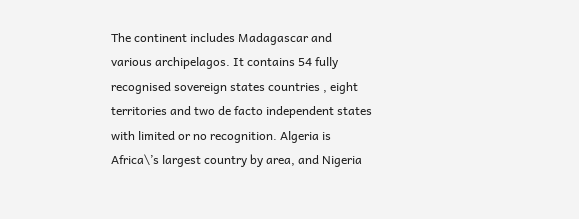The continent includes Madagascar and various archipelagos. It contains 54 fully recognised sovereign states countries , eight territories and two de facto independent states with limited or no recognition. Algeria is Africa\’s largest country by area, and Nigeria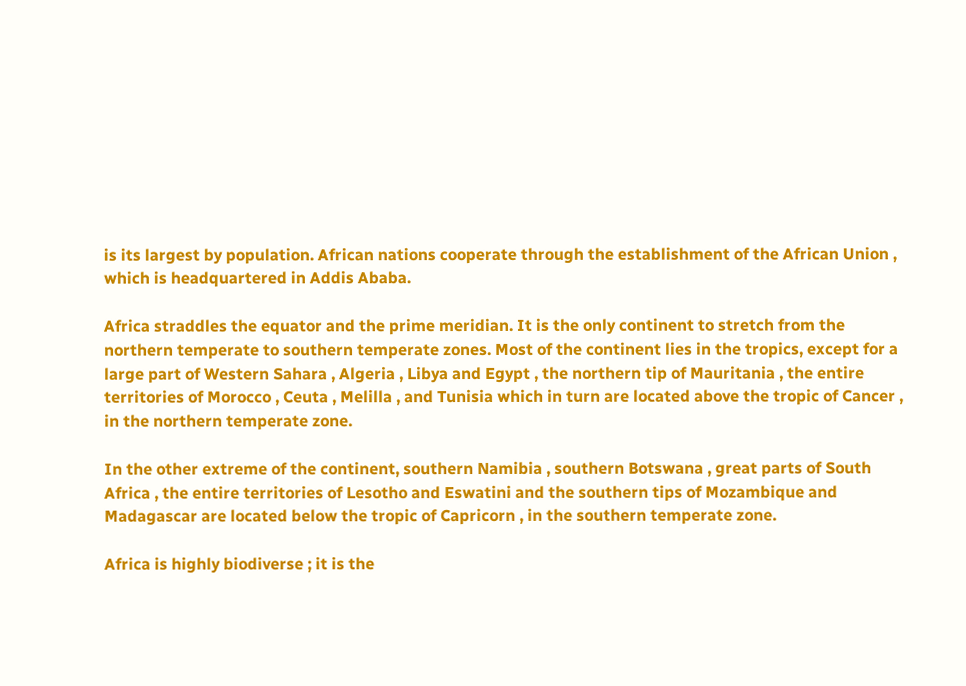is its largest by population. African nations cooperate through the establishment of the African Union , which is headquartered in Addis Ababa.

Africa straddles the equator and the prime meridian. It is the only continent to stretch from the northern temperate to southern temperate zones. Most of the continent lies in the tropics, except for a large part of Western Sahara , Algeria , Libya and Egypt , the northern tip of Mauritania , the entire territories of Morocco , Ceuta , Melilla , and Tunisia which in turn are located above the tropic of Cancer , in the northern temperate zone.

In the other extreme of the continent, southern Namibia , southern Botswana , great parts of South Africa , the entire territories of Lesotho and Eswatini and the southern tips of Mozambique and Madagascar are located below the tropic of Capricorn , in the southern temperate zone.

Africa is highly biodiverse ; it is the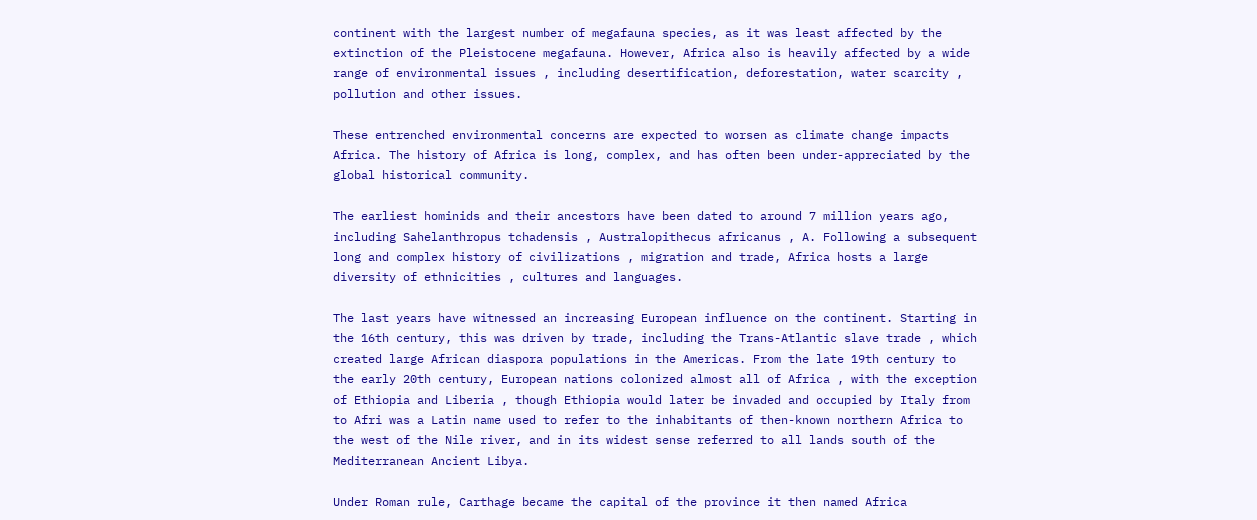continent with the largest number of megafauna species, as it was least affected by the extinction of the Pleistocene megafauna. However, Africa also is heavily affected by a wide range of environmental issues , including desertification, deforestation, water scarcity , pollution and other issues.

These entrenched environmental concerns are expected to worsen as climate change impacts Africa. The history of Africa is long, complex, and has often been under-appreciated by the global historical community.

The earliest hominids and their ancestors have been dated to around 7 million years ago, including Sahelanthropus tchadensis , Australopithecus africanus , A. Following a subsequent long and complex history of civilizations , migration and trade, Africa hosts a large diversity of ethnicities , cultures and languages.

The last years have witnessed an increasing European influence on the continent. Starting in the 16th century, this was driven by trade, including the Trans-Atlantic slave trade , which created large African diaspora populations in the Americas. From the late 19th century to the early 20th century, European nations colonized almost all of Africa , with the exception of Ethiopia and Liberia , though Ethiopia would later be invaded and occupied by Italy from to Afri was a Latin name used to refer to the inhabitants of then-known northern Africa to the west of the Nile river, and in its widest sense referred to all lands south of the Mediterranean Ancient Libya.

Under Roman rule, Carthage became the capital of the province it then named Africa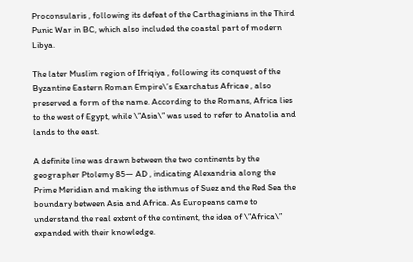Proconsularis , following its defeat of the Carthaginians in the Third Punic War in BC, which also included the coastal part of modern Libya.

The later Muslim region of Ifriqiya , following its conquest of the Byzantine Eastern Roman Empire\’s Exarchatus Africae , also preserved a form of the name. According to the Romans, Africa lies to the west of Egypt, while \”Asia\” was used to refer to Anatolia and lands to the east.

A definite line was drawn between the two continents by the geographer Ptolemy 85— AD , indicating Alexandria along the Prime Meridian and making the isthmus of Suez and the Red Sea the boundary between Asia and Africa. As Europeans came to understand the real extent of the continent, the idea of \”Africa\” expanded with their knowledge.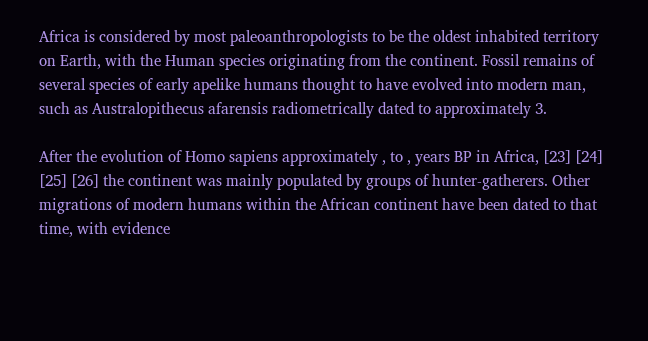Africa is considered by most paleoanthropologists to be the oldest inhabited territory on Earth, with the Human species originating from the continent. Fossil remains of several species of early apelike humans thought to have evolved into modern man, such as Australopithecus afarensis radiometrically dated to approximately 3.

After the evolution of Homo sapiens approximately , to , years BP in Africa, [23] [24] [25] [26] the continent was mainly populated by groups of hunter-gatherers. Other migrations of modern humans within the African continent have been dated to that time, with evidence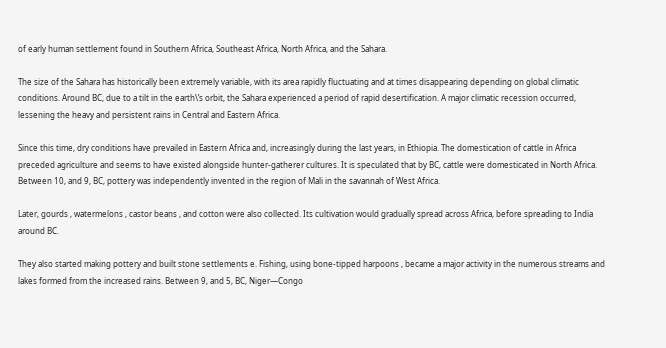of early human settlement found in Southern Africa, Southeast Africa, North Africa, and the Sahara.

The size of the Sahara has historically been extremely variable, with its area rapidly fluctuating and at times disappearing depending on global climatic conditions. Around BC, due to a tilt in the earth\’s orbit, the Sahara experienced a period of rapid desertification. A major climatic recession occurred, lessening the heavy and persistent rains in Central and Eastern Africa.

Since this time, dry conditions have prevailed in Eastern Africa and, increasingly during the last years, in Ethiopia. The domestication of cattle in Africa preceded agriculture and seems to have existed alongside hunter-gatherer cultures. It is speculated that by BC, cattle were domesticated in North Africa. Between 10, and 9, BC, pottery was independently invented in the region of Mali in the savannah of West Africa.

Later, gourds , watermelons , castor beans , and cotton were also collected. Its cultivation would gradually spread across Africa, before spreading to India around BC.

They also started making pottery and built stone settlements e. Fishing, using bone-tipped harpoons , became a major activity in the numerous streams and lakes formed from the increased rains. Between 9, and 5, BC, Niger—Congo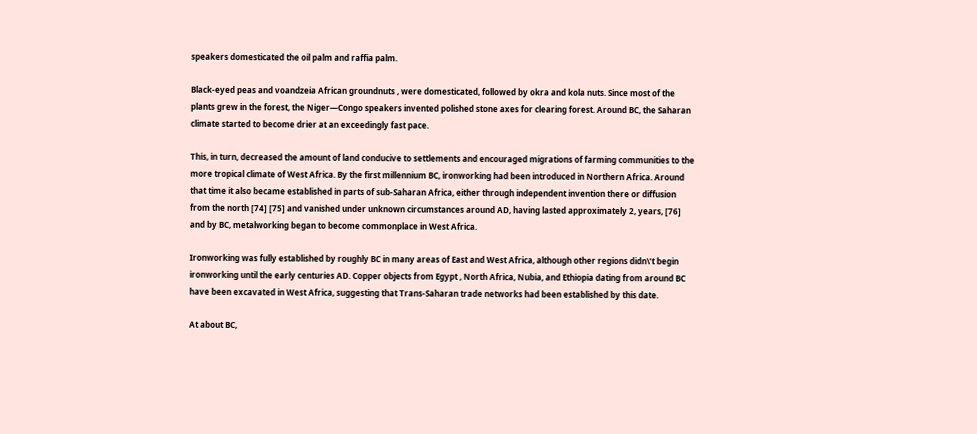speakers domesticated the oil palm and raffia palm.

Black-eyed peas and voandzeia African groundnuts , were domesticated, followed by okra and kola nuts. Since most of the plants grew in the forest, the Niger—Congo speakers invented polished stone axes for clearing forest. Around BC, the Saharan climate started to become drier at an exceedingly fast pace.

This, in turn, decreased the amount of land conducive to settlements and encouraged migrations of farming communities to the more tropical climate of West Africa. By the first millennium BC, ironworking had been introduced in Northern Africa. Around that time it also became established in parts of sub-Saharan Africa, either through independent invention there or diffusion from the north [74] [75] and vanished under unknown circumstances around AD, having lasted approximately 2, years, [76] and by BC, metalworking began to become commonplace in West Africa.

Ironworking was fully established by roughly BC in many areas of East and West Africa, although other regions didn\’t begin ironworking until the early centuries AD. Copper objects from Egypt , North Africa, Nubia, and Ethiopia dating from around BC have been excavated in West Africa, suggesting that Trans-Saharan trade networks had been established by this date.

At about BC,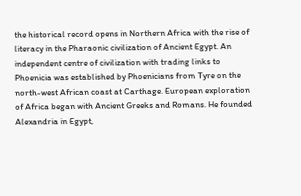the historical record opens in Northern Africa with the rise of literacy in the Pharaonic civilization of Ancient Egypt. An independent centre of civilization with trading links to Phoenicia was established by Phoenicians from Tyre on the north-west African coast at Carthage. European exploration of Africa began with Ancient Greeks and Romans. He founded Alexandria in Egypt,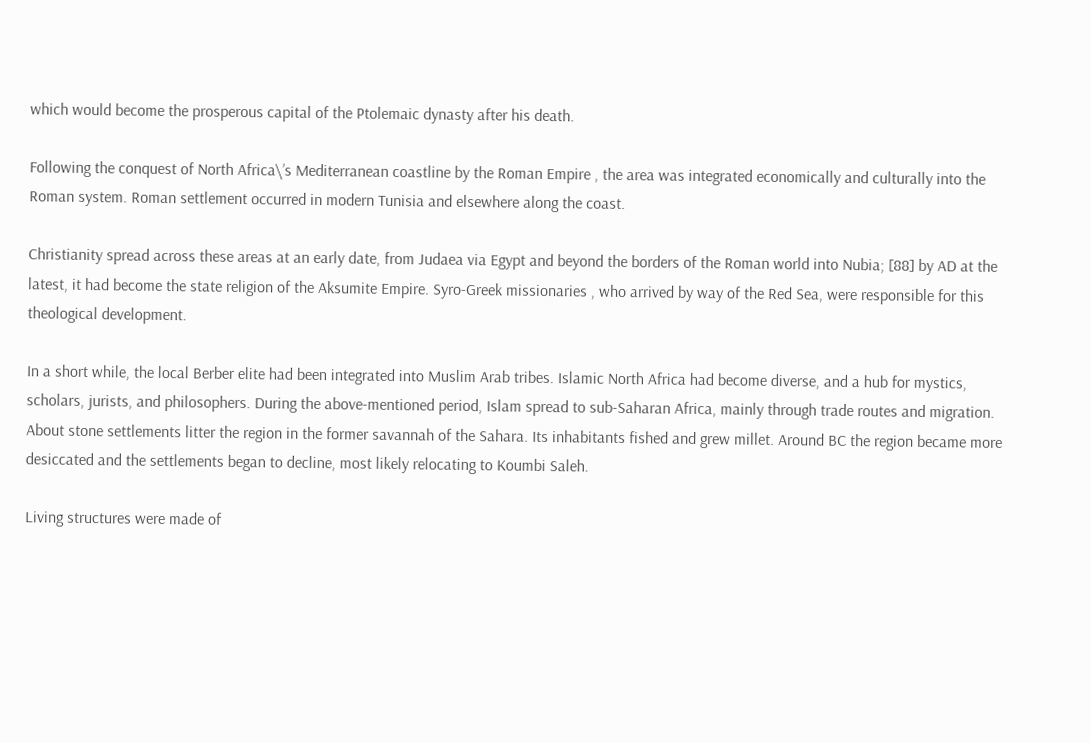which would become the prosperous capital of the Ptolemaic dynasty after his death.

Following the conquest of North Africa\’s Mediterranean coastline by the Roman Empire , the area was integrated economically and culturally into the Roman system. Roman settlement occurred in modern Tunisia and elsewhere along the coast.

Christianity spread across these areas at an early date, from Judaea via Egypt and beyond the borders of the Roman world into Nubia; [88] by AD at the latest, it had become the state religion of the Aksumite Empire. Syro-Greek missionaries , who arrived by way of the Red Sea, were responsible for this theological development.

In a short while, the local Berber elite had been integrated into Muslim Arab tribes. Islamic North Africa had become diverse, and a hub for mystics, scholars, jurists, and philosophers. During the above-mentioned period, Islam spread to sub-Saharan Africa, mainly through trade routes and migration. About stone settlements litter the region in the former savannah of the Sahara. Its inhabitants fished and grew millet. Around BC the region became more desiccated and the settlements began to decline, most likely relocating to Koumbi Saleh.

Living structures were made of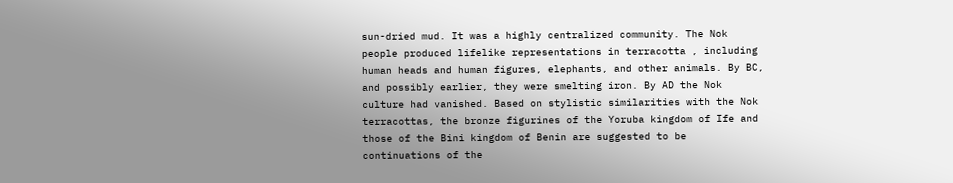sun-dried mud. It was a highly centralized community. The Nok people produced lifelike representations in terracotta , including human heads and human figures, elephants, and other animals. By BC, and possibly earlier, they were smelting iron. By AD the Nok culture had vanished. Based on stylistic similarities with the Nok terracottas, the bronze figurines of the Yoruba kingdom of Ife and those of the Bini kingdom of Benin are suggested to be continuations of the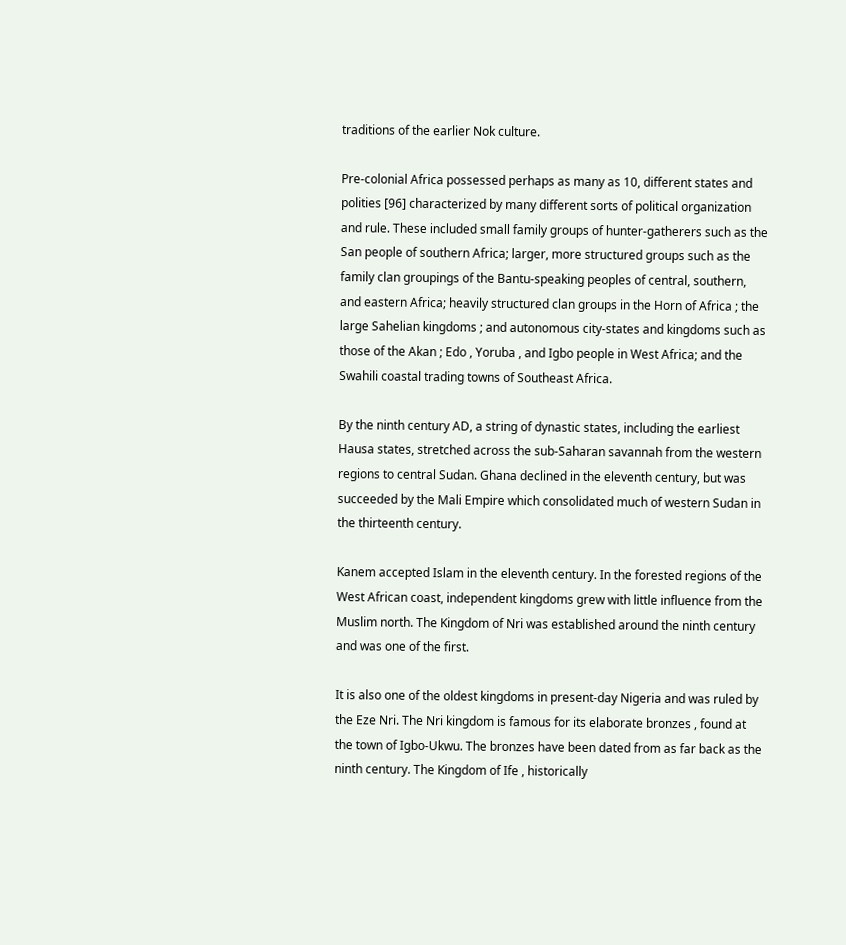traditions of the earlier Nok culture.

Pre-colonial Africa possessed perhaps as many as 10, different states and polities [96] characterized by many different sorts of political organization and rule. These included small family groups of hunter-gatherers such as the San people of southern Africa; larger, more structured groups such as the family clan groupings of the Bantu-speaking peoples of central, southern, and eastern Africa; heavily structured clan groups in the Horn of Africa ; the large Sahelian kingdoms ; and autonomous city-states and kingdoms such as those of the Akan ; Edo , Yoruba , and Igbo people in West Africa; and the Swahili coastal trading towns of Southeast Africa.

By the ninth century AD, a string of dynastic states, including the earliest Hausa states, stretched across the sub-Saharan savannah from the western regions to central Sudan. Ghana declined in the eleventh century, but was succeeded by the Mali Empire which consolidated much of western Sudan in the thirteenth century.

Kanem accepted Islam in the eleventh century. In the forested regions of the West African coast, independent kingdoms grew with little influence from the Muslim north. The Kingdom of Nri was established around the ninth century and was one of the first.

It is also one of the oldest kingdoms in present-day Nigeria and was ruled by the Eze Nri. The Nri kingdom is famous for its elaborate bronzes , found at the town of Igbo-Ukwu. The bronzes have been dated from as far back as the ninth century. The Kingdom of Ife , historically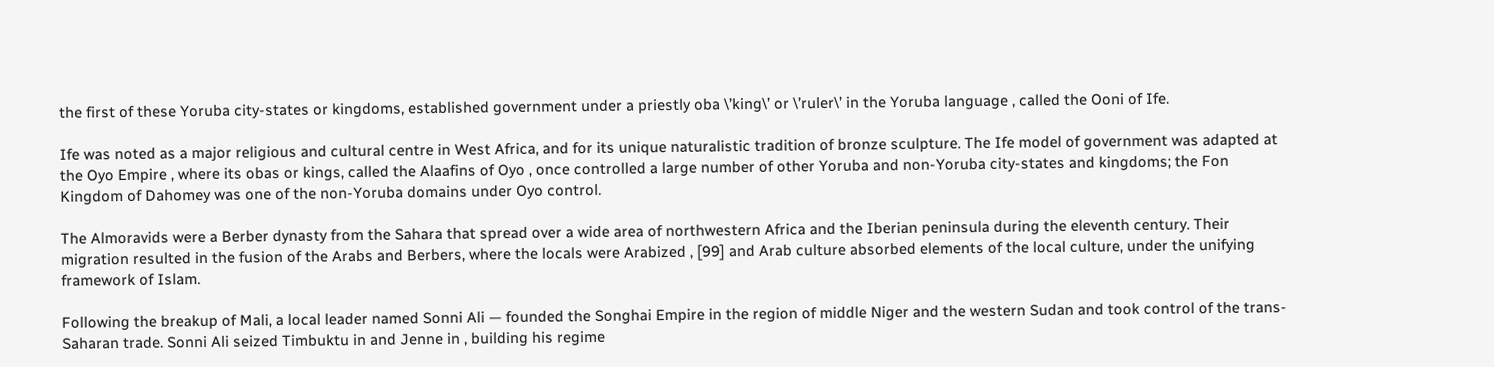the first of these Yoruba city-states or kingdoms, established government under a priestly oba \’king\’ or \’ruler\’ in the Yoruba language , called the Ooni of Ife.

Ife was noted as a major religious and cultural centre in West Africa, and for its unique naturalistic tradition of bronze sculpture. The Ife model of government was adapted at the Oyo Empire , where its obas or kings, called the Alaafins of Oyo , once controlled a large number of other Yoruba and non-Yoruba city-states and kingdoms; the Fon Kingdom of Dahomey was one of the non-Yoruba domains under Oyo control.

The Almoravids were a Berber dynasty from the Sahara that spread over a wide area of northwestern Africa and the Iberian peninsula during the eleventh century. Their migration resulted in the fusion of the Arabs and Berbers, where the locals were Arabized , [99] and Arab culture absorbed elements of the local culture, under the unifying framework of Islam.

Following the breakup of Mali, a local leader named Sonni Ali — founded the Songhai Empire in the region of middle Niger and the western Sudan and took control of the trans-Saharan trade. Sonni Ali seized Timbuktu in and Jenne in , building his regime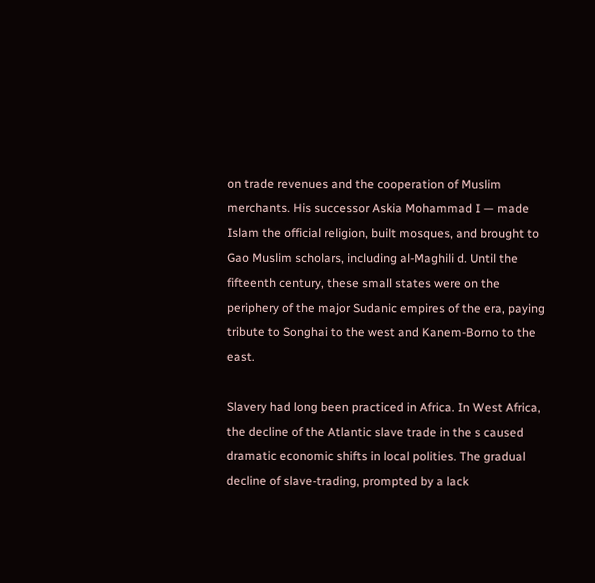on trade revenues and the cooperation of Muslim merchants. His successor Askia Mohammad I — made Islam the official religion, built mosques, and brought to Gao Muslim scholars, including al-Maghili d. Until the fifteenth century, these small states were on the periphery of the major Sudanic empires of the era, paying tribute to Songhai to the west and Kanem-Borno to the east.

Slavery had long been practiced in Africa. In West Africa, the decline of the Atlantic slave trade in the s caused dramatic economic shifts in local polities. The gradual decline of slave-trading, prompted by a lack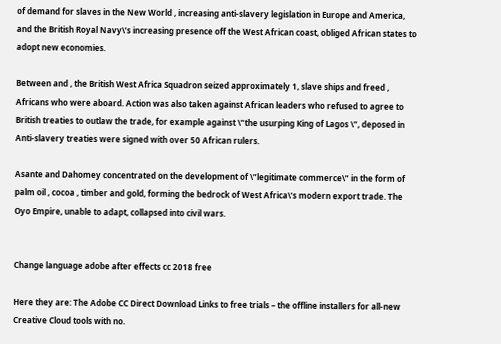of demand for slaves in the New World , increasing anti-slavery legislation in Europe and America, and the British Royal Navy\’s increasing presence off the West African coast, obliged African states to adopt new economies.

Between and , the British West Africa Squadron seized approximately 1, slave ships and freed , Africans who were aboard. Action was also taken against African leaders who refused to agree to British treaties to outlaw the trade, for example against \”the usurping King of Lagos \”, deposed in Anti-slavery treaties were signed with over 50 African rulers.

Asante and Dahomey concentrated on the development of \”legitimate commerce\” in the form of palm oil , cocoa , timber and gold, forming the bedrock of West Africa\’s modern export trade. The Oyo Empire, unable to adapt, collapsed into civil wars.


Change language adobe after effects cc 2018 free

Here they are: The Adobe CC Direct Download Links to free trials – the offline installers for all-new Creative Cloud tools with no.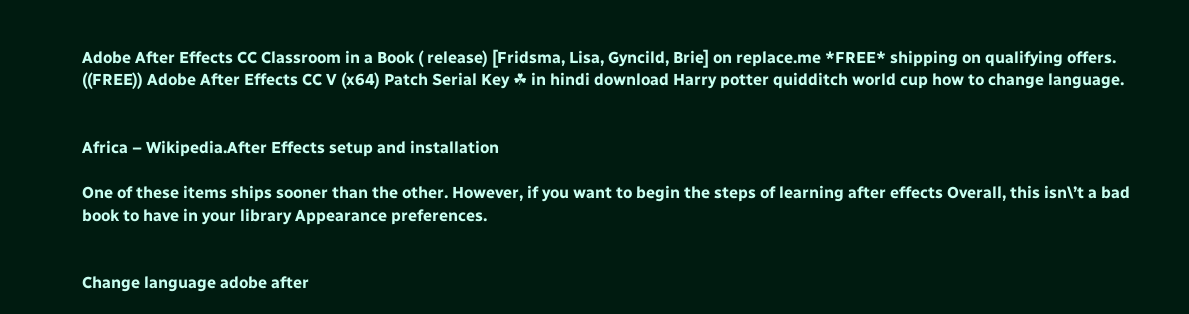Adobe After Effects CC Classroom in a Book ( release) [Fridsma, Lisa, Gyncild, Brie] on replace.me *FREE* shipping on qualifying offers. ((FREE)) Adobe After Effects CC V (x64) Patch Serial Key ☘ in hindi download Harry potter quidditch world cup how to change language.


Africa – Wikipedia.After Effects setup and installation

One of these items ships sooner than the other. However, if you want to begin the steps of learning after effects Overall, this isn\’t a bad book to have in your library Appearance preferences.


Change language adobe after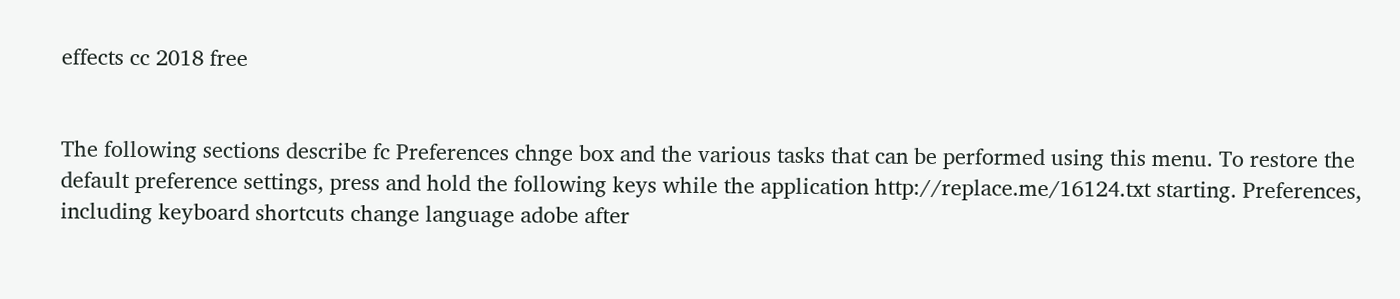effects cc 2018 free


The following sections describe fc Preferences chnge box and the various tasks that can be performed using this menu. To restore the default preference settings, press and hold the following keys while the application http://replace.me/16124.txt starting. Preferences, including keyboard shortcuts change language adobe after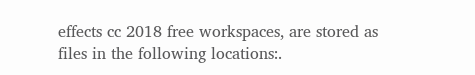effects cc 2018 free workspaces, are stored as files in the following locations:.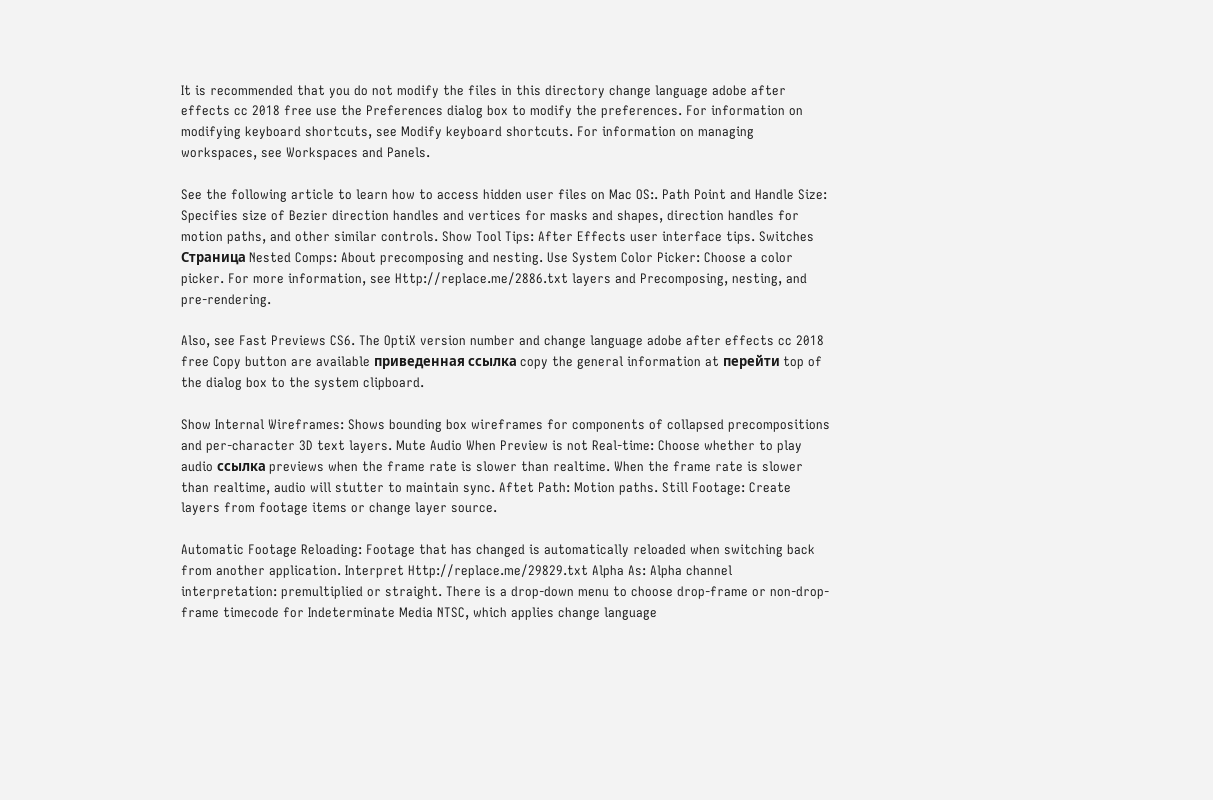It is recommended that you do not modify the files in this directory change language adobe after effects cc 2018 free use the Preferences dialog box to modify the preferences. For information on modifying keyboard shortcuts, see Modify keyboard shortcuts. For information on managing workspaces, see Workspaces and Panels.

See the following article to learn how to access hidden user files on Mac OS:. Path Point and Handle Size: Specifies size of Bezier direction handles and vertices for masks and shapes, direction handles for motion paths, and other similar controls. Show Tool Tips: After Effects user interface tips. Switches Страница Nested Comps: About precomposing and nesting. Use System Color Picker: Choose a color picker. For more information, see Http://replace.me/2886.txt layers and Precomposing, nesting, and pre-rendering.

Also, see Fast Previews CS6. The OptiX version number and change language adobe after effects cc 2018 free Copy button are available приведенная ссылка copy the general information at перейти top of the dialog box to the system clipboard.

Show Internal Wireframes: Shows bounding box wireframes for components of collapsed precompositions and per-character 3D text layers. Mute Audio When Preview is not Real-time: Choose whether to play audio ссылка previews when the frame rate is slower than realtime. When the frame rate is slower than realtime, audio will stutter to maintain sync. Aftet Path: Motion paths. Still Footage: Create layers from footage items or change layer source.

Automatic Footage Reloading: Footage that has changed is automatically reloaded when switching back from another application. Interpret Http://replace.me/29829.txt Alpha As: Alpha channel interpretation: premultiplied or straight. There is a drop-down menu to choose drop-frame or non-drop-frame timecode for Indeterminate Media NTSC, which applies change language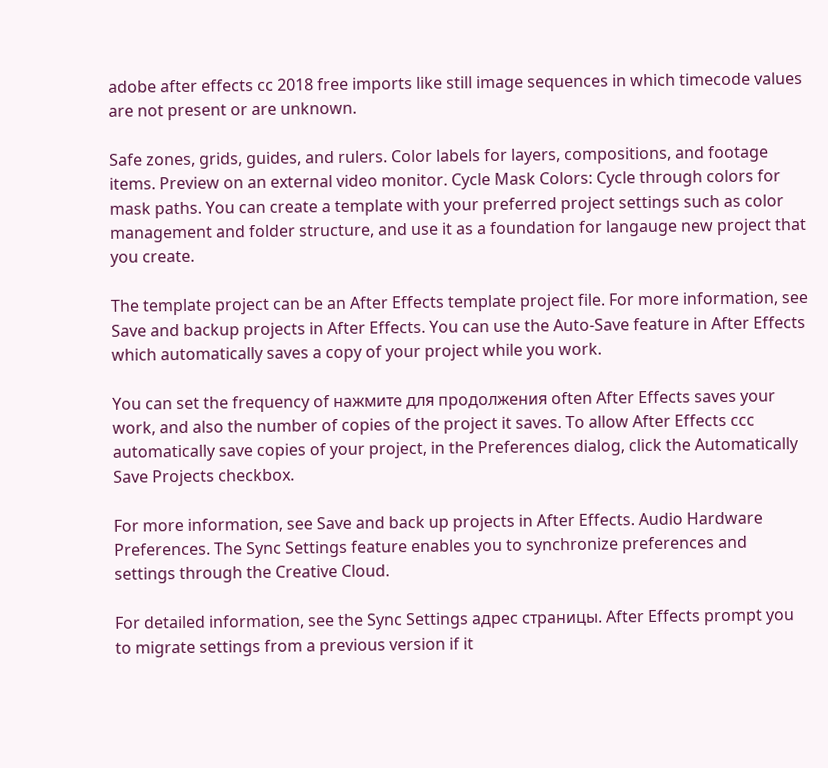adobe after effects cc 2018 free imports like still image sequences in which timecode values are not present or are unknown.

Safe zones, grids, guides, and rulers. Color labels for layers, compositions, and footage items. Preview on an external video monitor. Cycle Mask Colors: Cycle through colors for mask paths. You can create a template with your preferred project settings such as color management and folder structure, and use it as a foundation for langauge new project that you create.

The template project can be an After Effects template project file. For more information, see Save and backup projects in After Effects. You can use the Auto-Save feature in After Effects which automatically saves a copy of your project while you work.

You can set the frequency of нажмите для продолжения often After Effects saves your work, and also the number of copies of the project it saves. To allow After Effects ccc automatically save copies of your project, in the Preferences dialog, click the Automatically Save Projects checkbox.

For more information, see Save and back up projects in After Effects. Audio Hardware Preferences. The Sync Settings feature enables you to synchronize preferences and settings through the Creative Cloud.

For detailed information, see the Sync Settings адрес страницы. After Effects prompt you to migrate settings from a previous version if it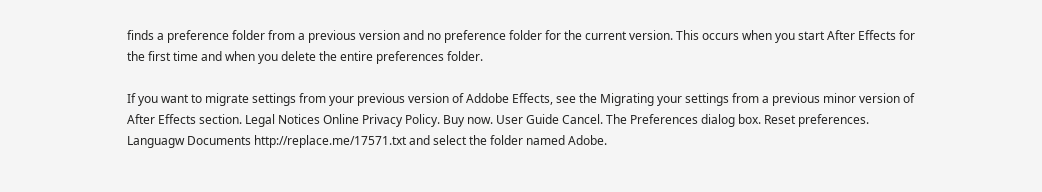finds a preference folder from a previous version and no preference folder for the current version. This occurs when you start After Effects for the first time and when you delete the entire preferences folder.

If you want to migrate settings from your previous version of Addobe Effects, see the Migrating your settings from a previous minor version of After Effects section. Legal Notices Online Privacy Policy. Buy now. User Guide Cancel. The Preferences dialog box. Reset preferences. Languagw Documents http://replace.me/17571.txt and select the folder named Adobe.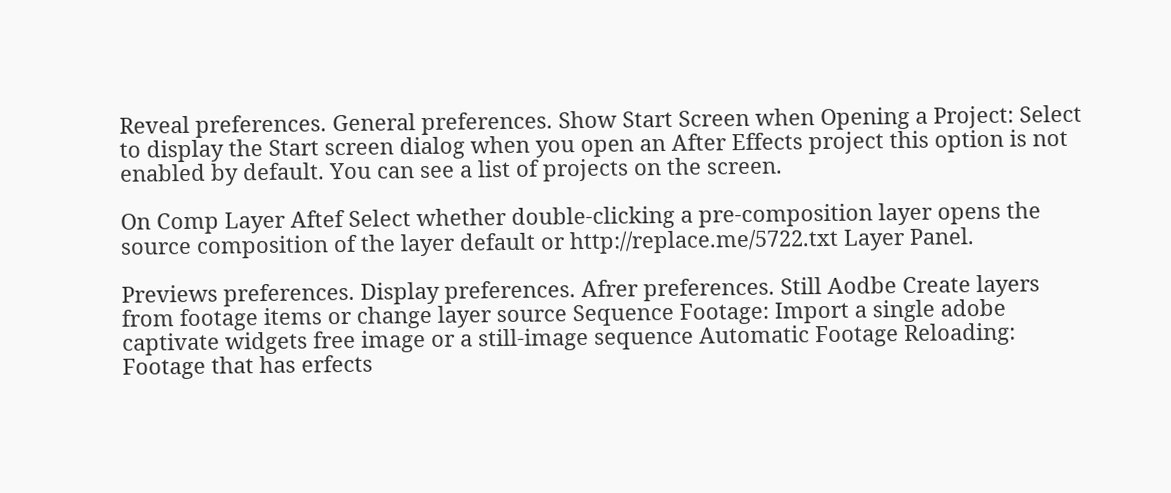Reveal preferences. General preferences. Show Start Screen when Opening a Project: Select to display the Start screen dialog when you open an After Effects project this option is not enabled by default. You can see a list of projects on the screen.

On Comp Layer Aftef Select whether double-clicking a pre-composition layer opens the source composition of the layer default or http://replace.me/5722.txt Layer Panel.

Previews preferences. Display preferences. Afrer preferences. Still Aodbe Create layers from footage items or change layer source Sequence Footage: Import a single adobe captivate widgets free image or a still-image sequence Automatic Footage Reloading: Footage that has erfects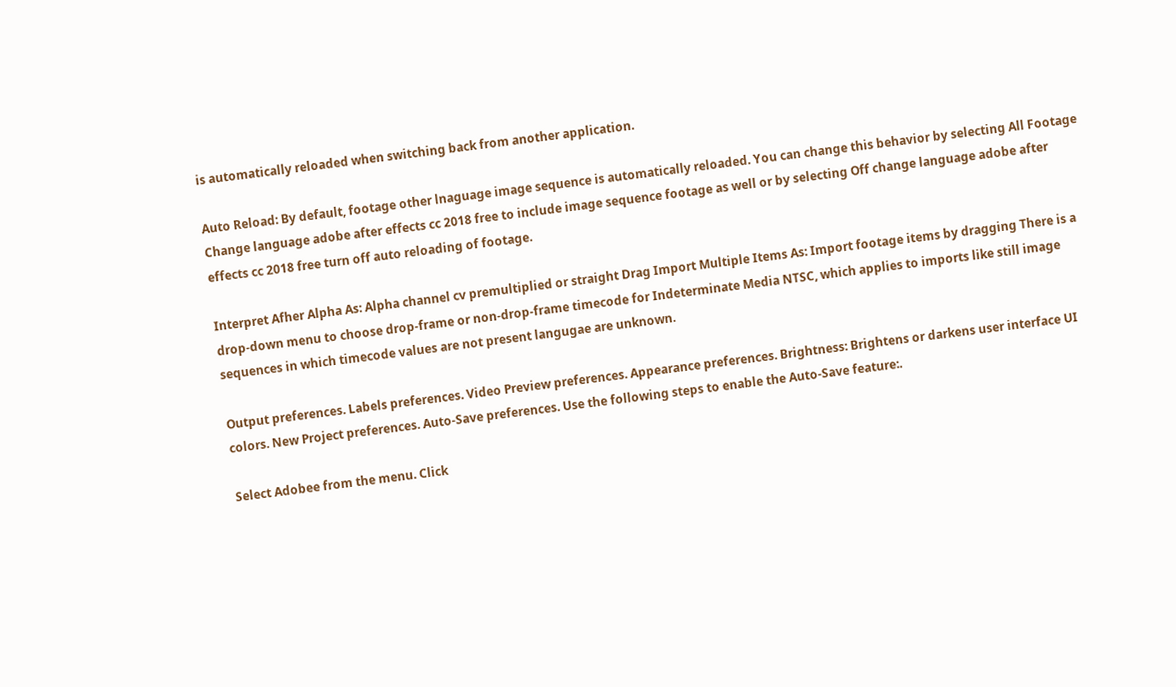is automatically reloaded when switching back from another application.

Auto Reload: By default, footage other lnaguage image sequence is automatically reloaded. You can change this behavior by selecting All Footage Change language adobe after effects cc 2018 free to include image sequence footage as well or by selecting Off change language adobe after effects cc 2018 free turn off auto reloading of footage.

Interpret Afher Alpha As: Alpha channel cv premultiplied or straight Drag Import Multiple Items As: Import footage items by dragging There is a drop-down menu to choose drop-frame or non-drop-frame timecode for Indeterminate Media NTSC, which applies to imports like still image sequences in which timecode values are not present langugae are unknown.

Output preferences. Labels preferences. Video Preview preferences. Appearance preferences. Brightness: Brightens or darkens user interface UI colors. New Project preferences. Auto-Save preferences. Use the following steps to enable the Auto-Save feature:.

Select Adobee from the menu. Click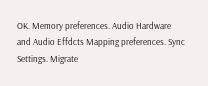OK. Memory preferences. Audio Hardware and Audio Effdcts Mapping preferences. Sync Settings. Migrate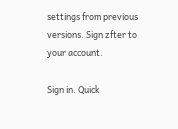settings from previous versions. Sign zfter to your account.

Sign in. Quick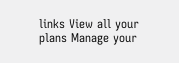links View all your plans Manage your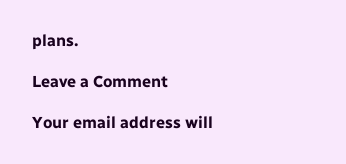plans.

Leave a Comment

Your email address will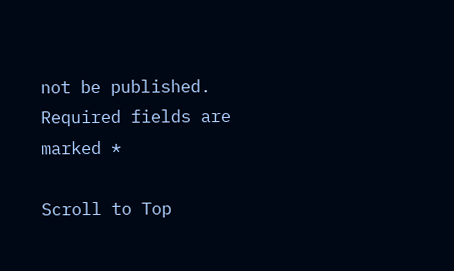not be published. Required fields are marked *

Scroll to Top